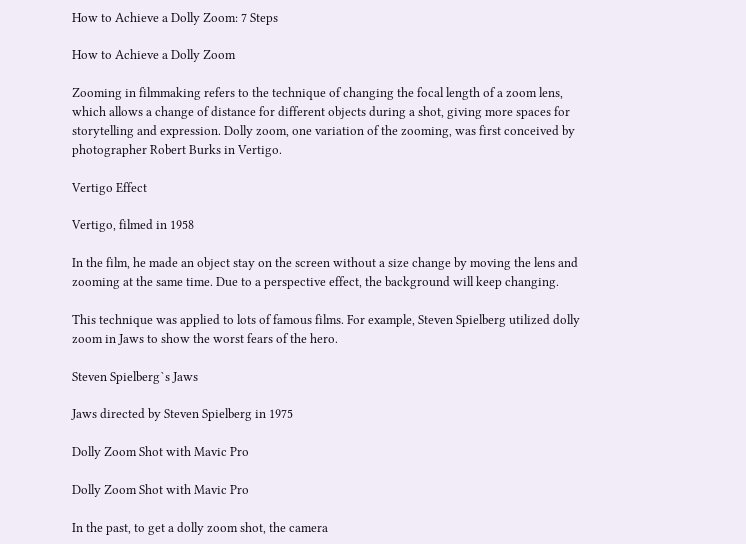How to Achieve a Dolly Zoom: 7 Steps

How to Achieve a Dolly Zoom

Zooming in filmmaking refers to the technique of changing the focal length of a zoom lens, which allows a change of distance for different objects during a shot, giving more spaces for storytelling and expression. Dolly zoom, one variation of the zooming, was first conceived by photographer Robert Burks in Vertigo.

Vertigo Effect

Vertigo, filmed in 1958

In the film, he made an object stay on the screen without a size change by moving the lens and zooming at the same time. Due to a perspective effect, the background will keep changing.

This technique was applied to lots of famous films. For example, Steven Spielberg utilized dolly zoom in Jaws to show the worst fears of the hero.

Steven Spielberg`s Jaws

Jaws directed by Steven Spielberg in 1975

Dolly Zoom Shot with Mavic Pro

Dolly Zoom Shot with Mavic Pro

In the past, to get a dolly zoom shot, the camera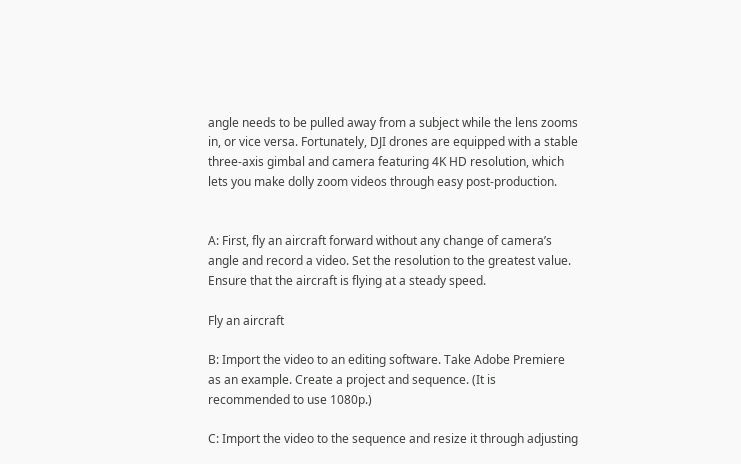angle needs to be pulled away from a subject while the lens zooms in, or vice versa. Fortunately, DJI drones are equipped with a stable three-axis gimbal and camera featuring 4K HD resolution, which lets you make dolly zoom videos through easy post-production.


A: First, fly an aircraft forward without any change of camera’s angle and record a video. Set the resolution to the greatest value. Ensure that the aircraft is flying at a steady speed.

Fly an aircraft

B: Import the video to an editing software. Take Adobe Premiere as an example. Create a project and sequence. (It is recommended to use 1080p.)

C: Import the video to the sequence and resize it through adjusting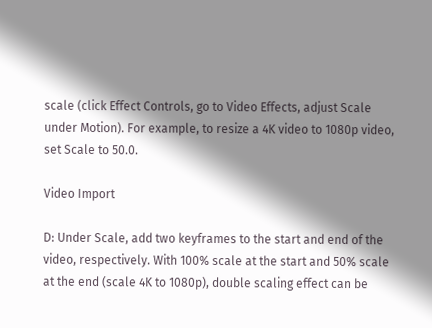scale (click Effect Controls, go to Video Effects, adjust Scale under Motion). For example, to resize a 4K video to 1080p video, set Scale to 50.0.

Video Import

D: Under Scale, add two keyframes to the start and end of the video, respectively. With 100% scale at the start and 50% scale at the end (scale 4K to 1080p), double scaling effect can be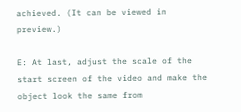achieved. (It can be viewed in preview.)

E: At last, adjust the scale of the start screen of the video and make the object look the same from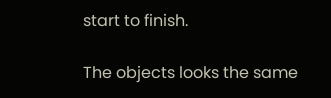start to finish.

The objects looks the same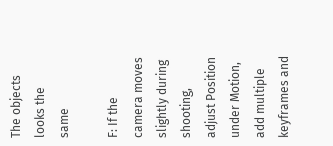The objects looks the same

F: If the camera moves slightly during shooting, adjust Position under Motion, add multiple keyframes and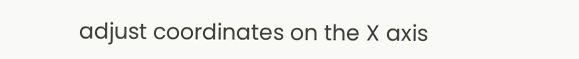adjust coordinates on the X axis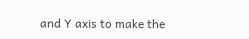and Y axis to make the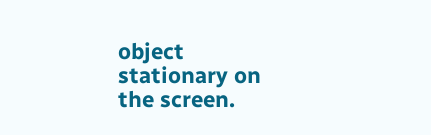object stationary on the screen.